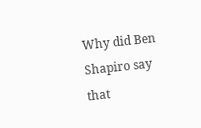Why did Ben Shapiro say that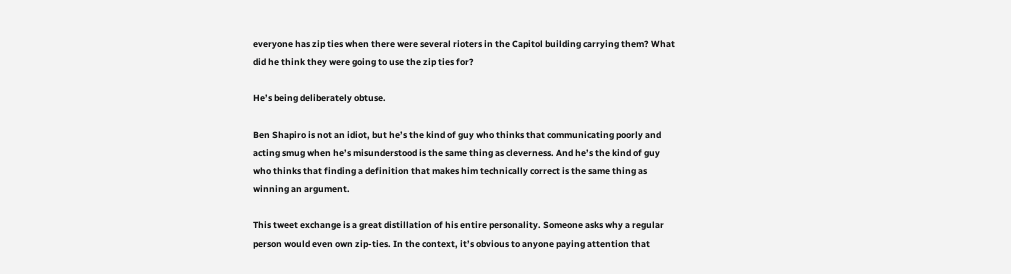everyone has zip ties when there were several rioters in the Capitol building carrying them? What did he think they were going to use the zip ties for?

He’s being deliberately obtuse.

Ben Shapiro is not an idiot, but he’s the kind of guy who thinks that communicating poorly and acting smug when he’s misunderstood is the same thing as cleverness. And he’s the kind of guy who thinks that finding a definition that makes him technically correct is the same thing as winning an argument.

This tweet exchange is a great distillation of his entire personality. Someone asks why a regular person would even own zip-ties. In the context, it’s obvious to anyone paying attention that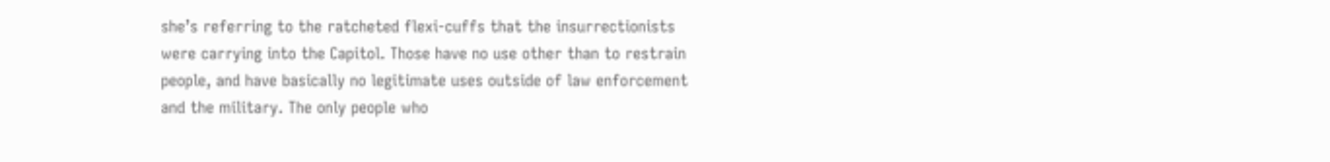she’s referring to the ratcheted flexi-cuffs that the insurrectionists were carrying into the Capitol. Those have no use other than to restrain people, and have basically no legitimate uses outside of law enforcement and the military. The only people who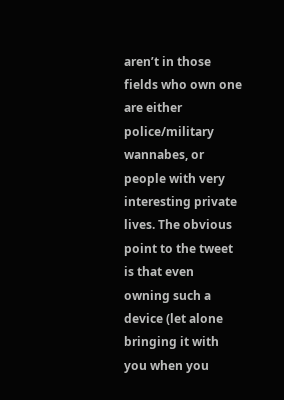aren’t in those fields who own one are either police/military wannabes, or people with very interesting private lives. The obvious point to the tweet is that even owning such a device (let alone bringing it with you when you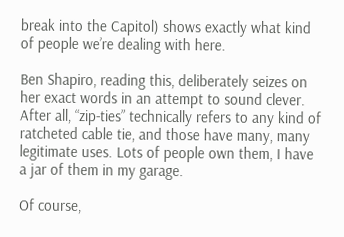break into the Capitol) shows exactly what kind of people we’re dealing with here.

Ben Shapiro, reading this, deliberately seizes on her exact words in an attempt to sound clever. After all, “zip-ties” technically refers to any kind of ratcheted cable tie, and those have many, many legitimate uses. Lots of people own them, I have a jar of them in my garage.

Of course,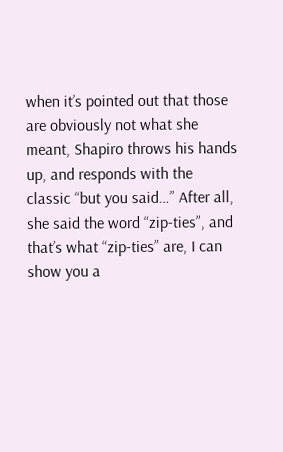when it’s pointed out that those are obviously not what she meant, Shapiro throws his hands up, and responds with the classic “but you said…” After all, she said the word “zip-ties”, and that’s what “zip-ties” are, I can show you a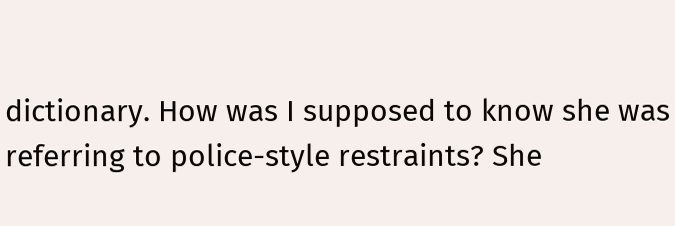dictionary. How was I supposed to know she was referring to police-style restraints? She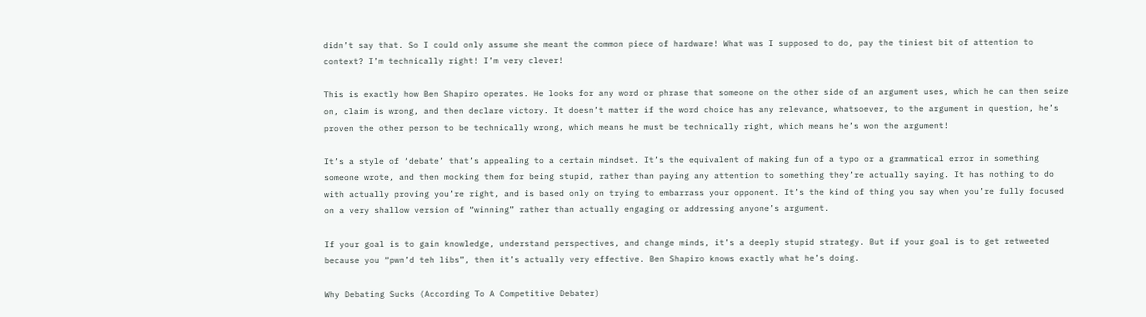didn’t say that. So I could only assume she meant the common piece of hardware! What was I supposed to do, pay the tiniest bit of attention to context? I’m technically right! I’m very clever!

This is exactly how Ben Shapiro operates. He looks for any word or phrase that someone on the other side of an argument uses, which he can then seize on, claim is wrong, and then declare victory. It doesn’t matter if the word choice has any relevance, whatsoever, to the argument in question, he’s proven the other person to be technically wrong, which means he must be technically right, which means he’s won the argument!

It’s a style of ‘debate’ that’s appealing to a certain mindset. It’s the equivalent of making fun of a typo or a grammatical error in something someone wrote, and then mocking them for being stupid, rather than paying any attention to something they’re actually saying. It has nothing to do with actually proving you’re right, and is based only on trying to embarrass your opponent. It’s the kind of thing you say when you’re fully focused on a very shallow version of “winning” rather than actually engaging or addressing anyone’s argument.

If your goal is to gain knowledge, understand perspectives, and change minds, it’s a deeply stupid strategy. But if your goal is to get retweeted because you “pwn’d teh libs”, then it’s actually very effective. Ben Shapiro knows exactly what he’s doing.

Why Debating Sucks (According To A Competitive Debater)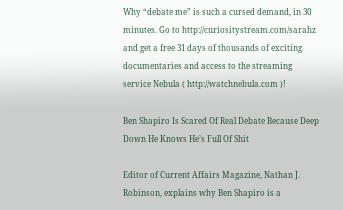Why “debate me” is such a cursed demand, in 30 minutes. Go to http://curiositystream.com/sarahz and get a free 31 days of thousands of exciting documentaries and access to the streaming service Nebula ( http://watchnebula.com )!

Ben Shapiro Is Scared Of Real Debate Because Deep Down He Knows He’s Full Of Shit

Editor of Current Affairs Magazine, Nathan J. Robinson, explains why Ben Shapiro is a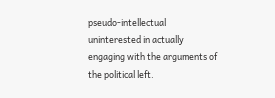pseudo-intellectual uninterested in actually engaging with the arguments of the political left.